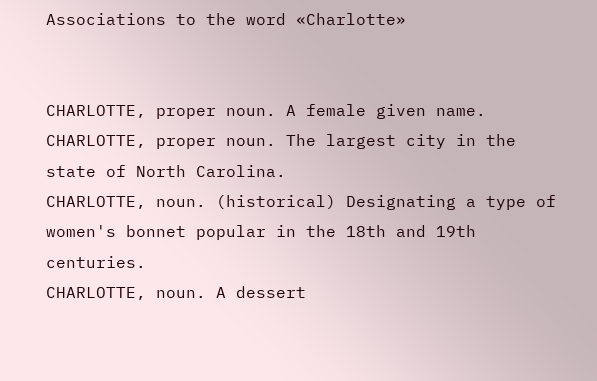Associations to the word «Charlotte»


CHARLOTTE, proper noun. A female given name.
CHARLOTTE, proper noun. The largest city in the state of North Carolina.
CHARLOTTE, noun. (historical) Designating a type of women's bonnet popular in the 18th and 19th centuries.
CHARLOTTE, noun. A dessert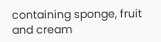containing sponge, fruit and cream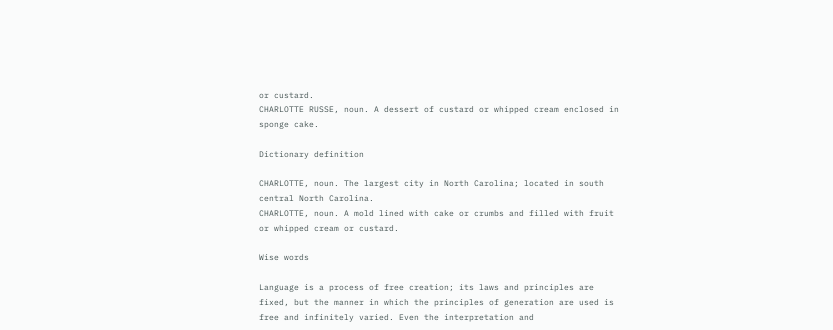or custard.
CHARLOTTE RUSSE, noun. A dessert of custard or whipped cream enclosed in sponge cake.

Dictionary definition

CHARLOTTE, noun. The largest city in North Carolina; located in south central North Carolina.
CHARLOTTE, noun. A mold lined with cake or crumbs and filled with fruit or whipped cream or custard.

Wise words

Language is a process of free creation; its laws and principles are fixed, but the manner in which the principles of generation are used is free and infinitely varied. Even the interpretation and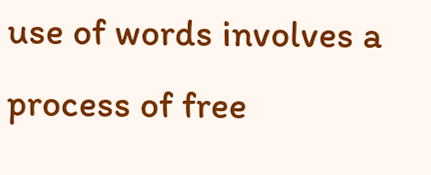use of words involves a process of free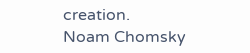creation.
Noam Chomsky